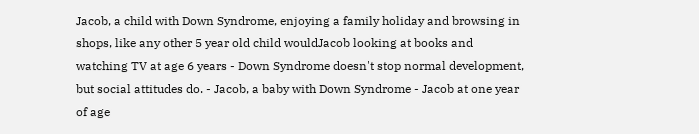Jacob, a child with Down Syndrome, enjoying a family holiday and browsing in shops, like any other 5 year old child wouldJacob looking at books and watching TV at age 6 years - Down Syndrome doesn't stop normal development, but social attitudes do. - Jacob, a baby with Down Syndrome - Jacob at one year of age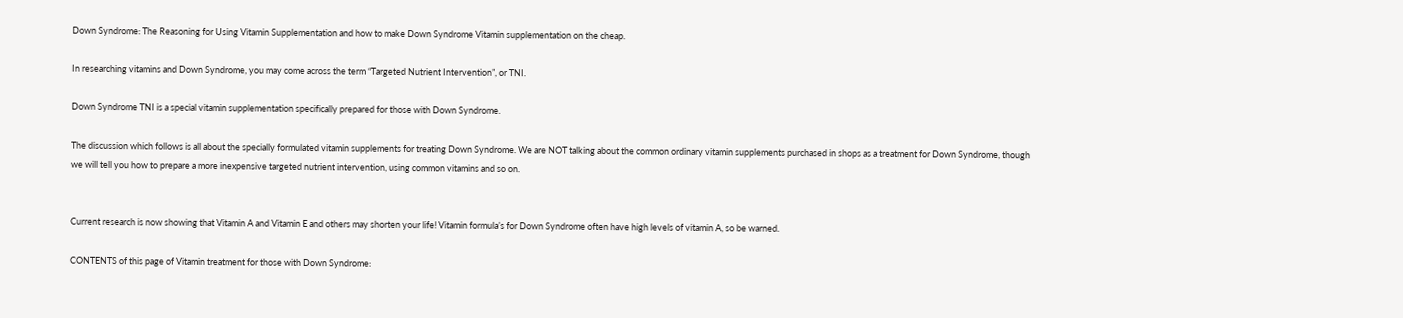Down Syndrome: The Reasoning for Using Vitamin Supplementation and how to make Down Syndrome Vitamin supplementation on the cheap.

In researching vitamins and Down Syndrome, you may come across the term “Targeted Nutrient Intervention”, or TNI.

Down Syndrome TNI is a special vitamin supplementation specifically prepared for those with Down Syndrome.

The discussion which follows is all about the specially formulated vitamin supplements for treating Down Syndrome. We are NOT talking about the common ordinary vitamin supplements purchased in shops as a treatment for Down Syndrome, though we will tell you how to prepare a more inexpensive targeted nutrient intervention, using common vitamins and so on.


Current research is now showing that Vitamin A and Vitamin E and others may shorten your life! Vitamin formula’s for Down Syndrome often have high levels of vitamin A, so be warned.

CONTENTS of this page of Vitamin treatment for those with Down Syndrome: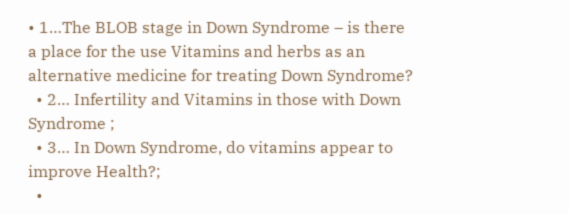• 1…The BLOB stage in Down Syndrome – is there a place for the use Vitamins and herbs as an alternative medicine for treating Down Syndrome?
  • 2… Infertility and Vitamins in those with Down Syndrome ;
  • 3… In Down Syndrome, do vitamins appear to improve Health?;
  •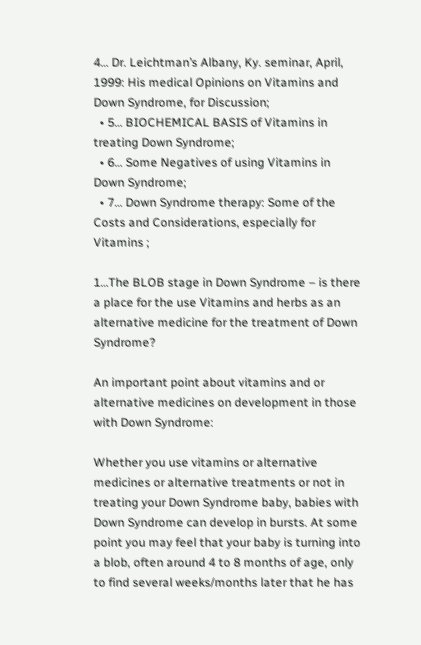4… Dr. Leichtman’s Albany, Ky. seminar, April, 1999: His medical Opinions on Vitamins and Down Syndrome, for Discussion;
  • 5… BIOCHEMICAL BASIS of Vitamins in treating Down Syndrome;
  • 6… Some Negatives of using Vitamins in Down Syndrome;
  • 7… Down Syndrome therapy: Some of the Costs and Considerations, especially for Vitamins ;

1…The BLOB stage in Down Syndrome – is there a place for the use Vitamins and herbs as an alternative medicine for the treatment of Down Syndrome?

An important point about vitamins and or alternative medicines on development in those with Down Syndrome:

Whether you use vitamins or alternative medicines or alternative treatments or not in treating your Down Syndrome baby, babies with Down Syndrome can develop in bursts. At some point you may feel that your baby is turning into a blob, often around 4 to 8 months of age, only to find several weeks/months later that he has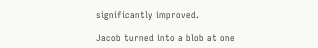significantly improved.

Jacob turned into a blob at one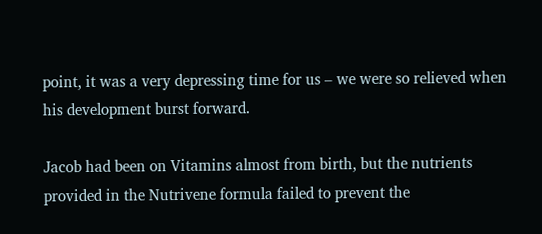point, it was a very depressing time for us – we were so relieved when his development burst forward.

Jacob had been on Vitamins almost from birth, but the nutrients provided in the Nutrivene formula failed to prevent the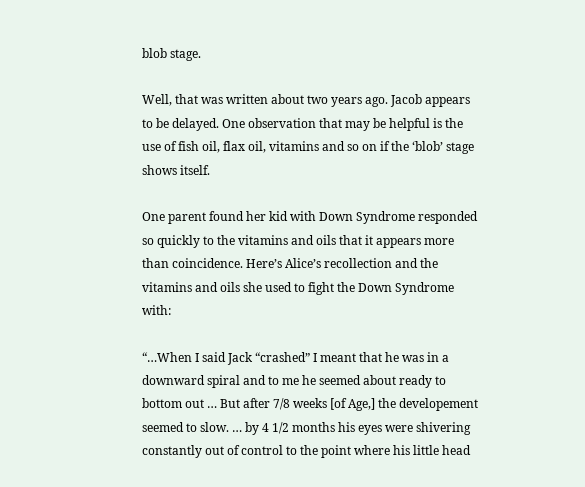blob stage.

Well, that was written about two years ago. Jacob appears to be delayed. One observation that may be helpful is the use of fish oil, flax oil, vitamins and so on if the ‘blob’ stage shows itself.

One parent found her kid with Down Syndrome responded so quickly to the vitamins and oils that it appears more than coincidence. Here’s Alice’s recollection and the vitamins and oils she used to fight the Down Syndrome with:

“…When I said Jack “crashed” I meant that he was in a downward spiral and to me he seemed about ready to bottom out … But after 7/8 weeks [of Age,] the developement seemed to slow. … by 4 1/2 months his eyes were shivering constantly out of control to the point where his little head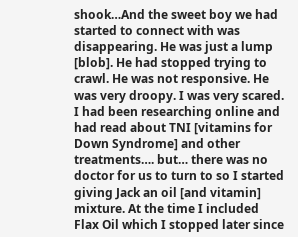shook…And the sweet boy we had started to connect with was disappearing. He was just a lump [blob]. He had stopped trying to crawl. He was not responsive. He was very droopy. I was very scared. I had been researching online and had read about TNI [vitamins for Down Syndrome] and other treatments…. but… there was no doctor for us to turn to so I started giving Jack an oil [and vitamin] mixture. At the time I included Flax Oil which I stopped later since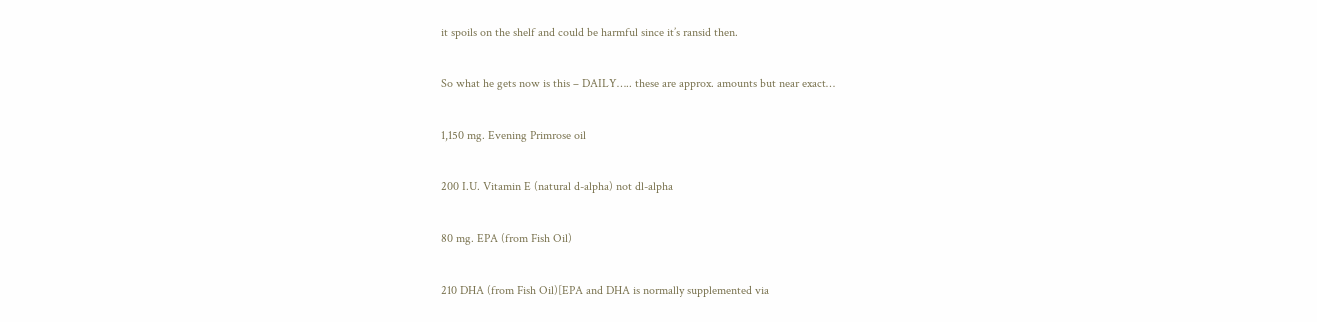it spoils on the shelf and could be harmful since it’s ransid then.

So what he gets now is this – DAILY….. these are approx. amounts but near exact…

1,150 mg. Evening Primrose oil

200 I.U. Vitamin E (natural d-alpha) not dl-alpha

80 mg. EPA (from Fish Oil)

210 DHA (from Fish Oil)[EPA and DHA is normally supplemented via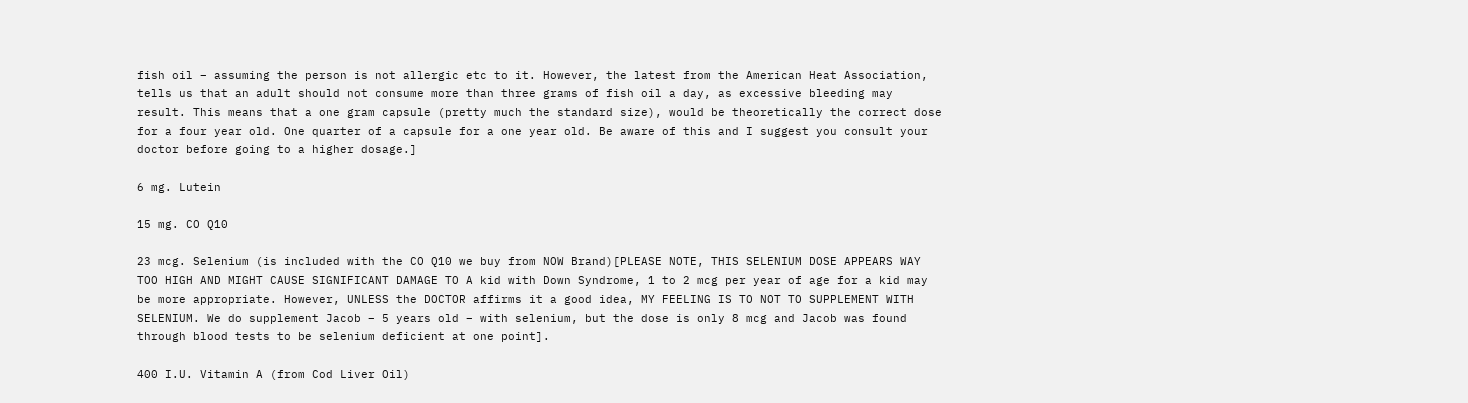fish oil – assuming the person is not allergic etc to it. However, the latest from the American Heat Association, tells us that an adult should not consume more than three grams of fish oil a day, as excessive bleeding may result. This means that a one gram capsule (pretty much the standard size), would be theoretically the correct dose for a four year old. One quarter of a capsule for a one year old. Be aware of this and I suggest you consult your doctor before going to a higher dosage.]

6 mg. Lutein

15 mg. CO Q10

23 mcg. Selenium (is included with the CO Q10 we buy from NOW Brand)[PLEASE NOTE, THIS SELENIUM DOSE APPEARS WAY TOO HIGH AND MIGHT CAUSE SIGNIFICANT DAMAGE TO A kid with Down Syndrome, 1 to 2 mcg per year of age for a kid may be more appropriate. However, UNLESS the DOCTOR affirms it a good idea, MY FEELING IS TO NOT TO SUPPLEMENT WITH SELENIUM. We do supplement Jacob – 5 years old – with selenium, but the dose is only 8 mcg and Jacob was found through blood tests to be selenium deficient at one point].

400 I.U. Vitamin A (from Cod Liver Oil)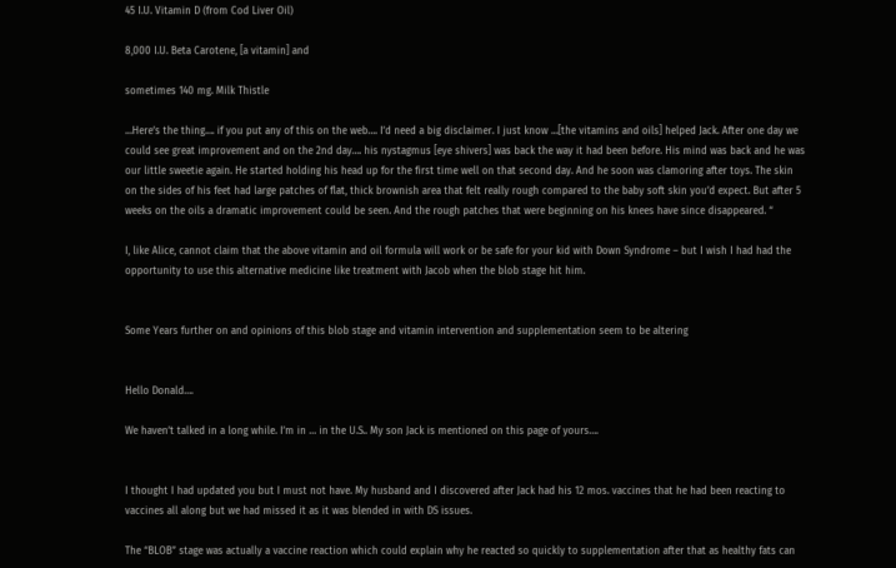45 I.U. Vitamin D (from Cod Liver Oil)

8,000 I.U. Beta Carotene, [a vitamin] and

sometimes 140 mg. Milk Thistle

…Here’s the thing…. if you put any of this on the web…. I’d need a big disclaimer. I just know …[the vitamins and oils] helped Jack. After one day we could see great improvement and on the 2nd day…. his nystagmus [eye shivers] was back the way it had been before. His mind was back and he was our little sweetie again. He started holding his head up for the first time well on that second day. And he soon was clamoring after toys. The skin on the sides of his feet had large patches of flat, thick brownish area that felt really rough compared to the baby soft skin you’d expect. But after 5 weeks on the oils a dramatic improvement could be seen. And the rough patches that were beginning on his knees have since disappeared. “

I, like Alice, cannot claim that the above vitamin and oil formula will work or be safe for your kid with Down Syndrome – but I wish I had had the opportunity to use this alternative medicine like treatment with Jacob when the blob stage hit him.


Some Years further on and opinions of this blob stage and vitamin intervention and supplementation seem to be altering


Hello Donald….

We haven’t talked in a long while. I’m in … in the U.S.. My son Jack is mentioned on this page of yours….


I thought I had updated you but I must not have. My husband and I discovered after Jack had his 12 mos. vaccines that he had been reacting to vaccines all along but we had missed it as it was blended in with DS issues.

The “BLOB” stage was actually a vaccine reaction which could explain why he reacted so quickly to supplementation after that as healthy fats can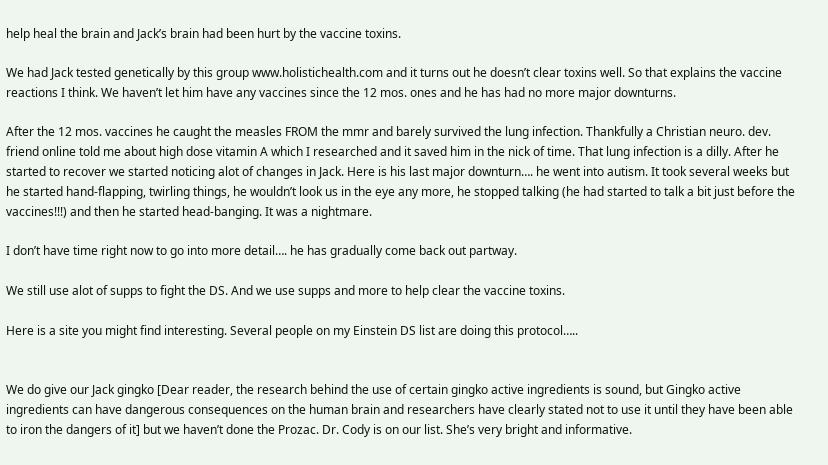help heal the brain and Jack’s brain had been hurt by the vaccine toxins.

We had Jack tested genetically by this group www.holistichealth.com and it turns out he doesn’t clear toxins well. So that explains the vaccine reactions I think. We haven’t let him have any vaccines since the 12 mos. ones and he has had no more major downturns.

After the 12 mos. vaccines he caught the measles FROM the mmr and barely survived the lung infection. Thankfully a Christian neuro. dev. friend online told me about high dose vitamin A which I researched and it saved him in the nick of time. That lung infection is a dilly. After he started to recover we started noticing alot of changes in Jack. Here is his last major downturn…. he went into autism. It took several weeks but he started hand-flapping, twirling things, he wouldn’t look us in the eye any more, he stopped talking (he had started to talk a bit just before the vaccines!!!) and then he started head-banging. It was a nightmare.

I don’t have time right now to go into more detail…. he has gradually come back out partway.

We still use alot of supps to fight the DS. And we use supps and more to help clear the vaccine toxins.

Here is a site you might find interesting. Several people on my Einstein DS list are doing this protocol…..


We do give our Jack gingko [Dear reader, the research behind the use of certain gingko active ingredients is sound, but Gingko active ingredients can have dangerous consequences on the human brain and researchers have clearly stated not to use it until they have been able to iron the dangers of it] but we haven’t done the Prozac. Dr. Cody is on our list. She’s very bright and informative.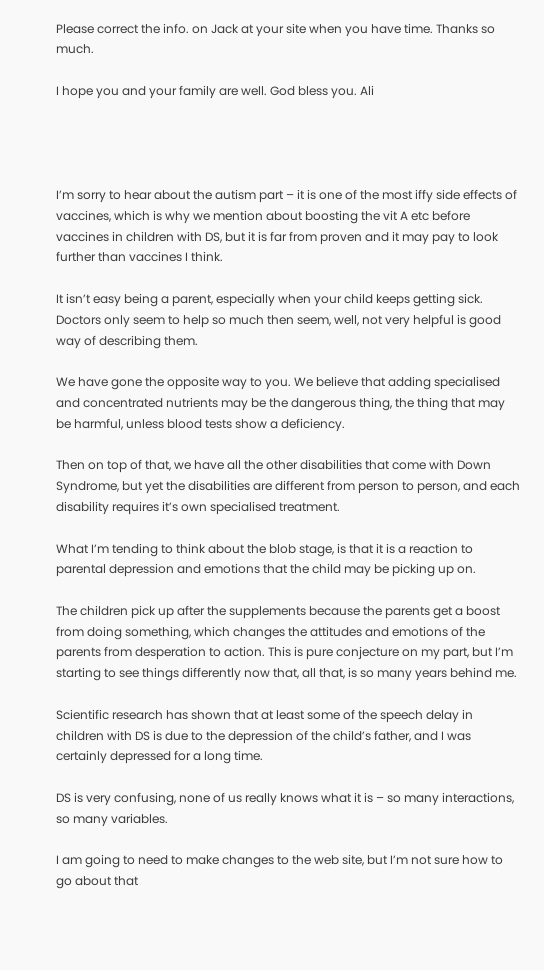Please correct the info. on Jack at your site when you have time. Thanks so much.

I hope you and your family are well. God bless you. Ali




I’m sorry to hear about the autism part – it is one of the most iffy side effects of vaccines, which is why we mention about boosting the vit A etc before vaccines in children with DS, but it is far from proven and it may pay to look further than vaccines I think.

It isn’t easy being a parent, especially when your child keeps getting sick. Doctors only seem to help so much then seem, well, not very helpful is good way of describing them.

We have gone the opposite way to you. We believe that adding specialised and concentrated nutrients may be the dangerous thing, the thing that may be harmful, unless blood tests show a deficiency.

Then on top of that, we have all the other disabilities that come with Down Syndrome, but yet the disabilities are different from person to person, and each disability requires it’s own specialised treatment.

What I’m tending to think about the blob stage, is that it is a reaction to parental depression and emotions that the child may be picking up on.

The children pick up after the supplements because the parents get a boost from doing something, which changes the attitudes and emotions of the parents from desperation to action. This is pure conjecture on my part, but I’m starting to see things differently now that, all that, is so many years behind me.

Scientific research has shown that at least some of the speech delay in children with DS is due to the depression of the child’s father, and I was certainly depressed for a long time.

DS is very confusing, none of us really knows what it is – so many interactions, so many variables.

I am going to need to make changes to the web site, but I’m not sure how to go about that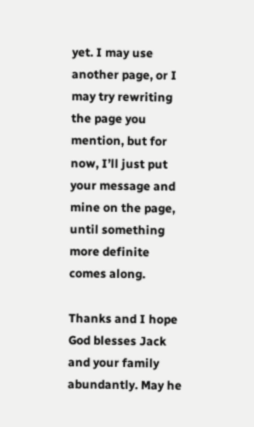yet. I may use another page, or I may try rewriting the page you mention, but for now, I’ll just put your message and mine on the page, until something more definite comes along.

Thanks and I hope God blesses Jack and your family abundantly. May he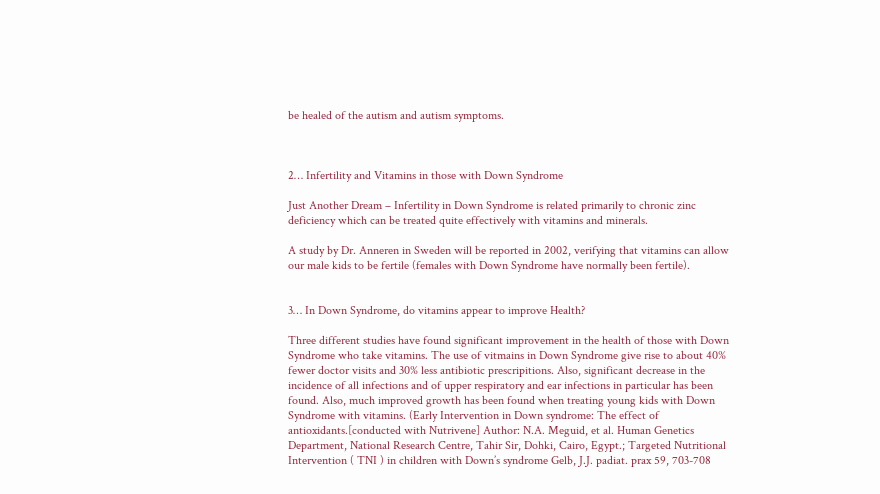be healed of the autism and autism symptoms.



2… Infertility and Vitamins in those with Down Syndrome

Just Another Dream – Infertility in Down Syndrome is related primarily to chronic zinc deficiency which can be treated quite effectively with vitamins and minerals.

A study by Dr. Anneren in Sweden will be reported in 2002, verifying that vitamins can allow our male kids to be fertile (females with Down Syndrome have normally been fertile).


3… In Down Syndrome, do vitamins appear to improve Health?

Three different studies have found significant improvement in the health of those with Down Syndrome who take vitamins. The use of vitmains in Down Syndrome give rise to about 40% fewer doctor visits and 30% less antibiotic prescripitions. Also, significant decrease in the incidence of all infections and of upper respiratory and ear infections in particular has been found. Also, much improved growth has been found when treating young kids with Down Syndrome with vitamins. (Early Intervention in Down syndrome: The effect of antioxidants.[conducted with Nutrivene] Author: N.A. Meguid, et al. Human Genetics Department, National Research Centre, Tahir Sir, Dohki, Cairo, Egypt.; Targeted Nutritional Intervention ( TNI ) in children with Down’s syndrome Gelb, J.J. padiat. prax 59, 703-708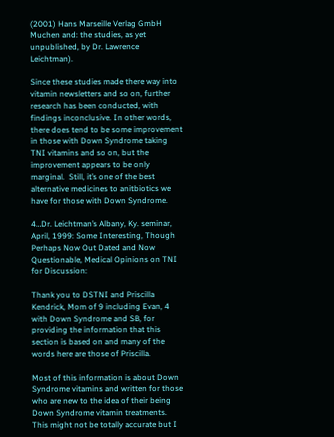(2001) Hans Marseille Verlag GmbH Muchen and: the studies, as yet unpublished, by Dr. Lawrence Leichtman).

Since these studies made there way into vitamin newsletters and so on, further research has been conducted, with findings inconclusive. In other words, there does tend to be some improvement in those with Down Syndrome taking TNI vitamins and so on, but the improvement appears to be only marginal.  Still, it’s one of the best alternative medicines to anitbiotics we have for those with Down Syndrome.

4…Dr. Leichtman’s Albany, Ky. seminar, April, 1999: Some Interesting, Though Perhaps Now Out Dated and Now Questionable, Medical Opinions on TNI for Discussion:

Thank you to DSTNI and Priscilla Kendrick, Mom of 9 including Evan, 4 with Down Syndrome and SB, for providing the information that this section is based on and many of the words here are those of Priscilla.

Most of this information is about Down Syndrome vitamins and written for those who are new to the idea of their being Down Syndrome vitamin treatments.  This might not be totally accurate but I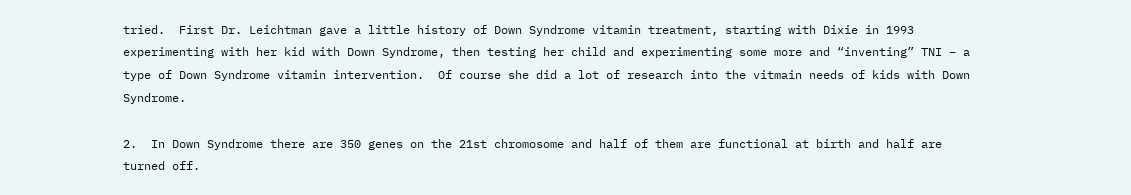tried.  First Dr. Leichtman gave a little history of Down Syndrome vitamin treatment, starting with Dixie in 1993 experimenting with her kid with Down Syndrome, then testing her child and experimenting some more and “inventing” TNI – a type of Down Syndrome vitamin intervention.  Of course she did a lot of research into the vitmain needs of kids with Down Syndrome.

2.  In Down Syndrome there are 350 genes on the 21st chromosome and half of them are functional at birth and half are turned off.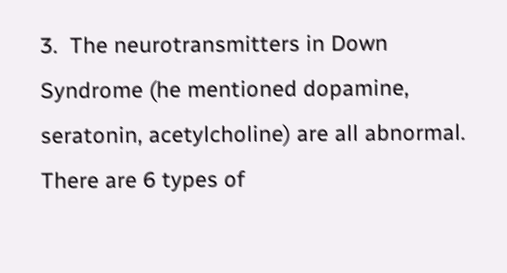3.  The neurotransmitters in Down Syndrome (he mentioned dopamine, seratonin, acetylcholine) are all abnormal.  There are 6 types of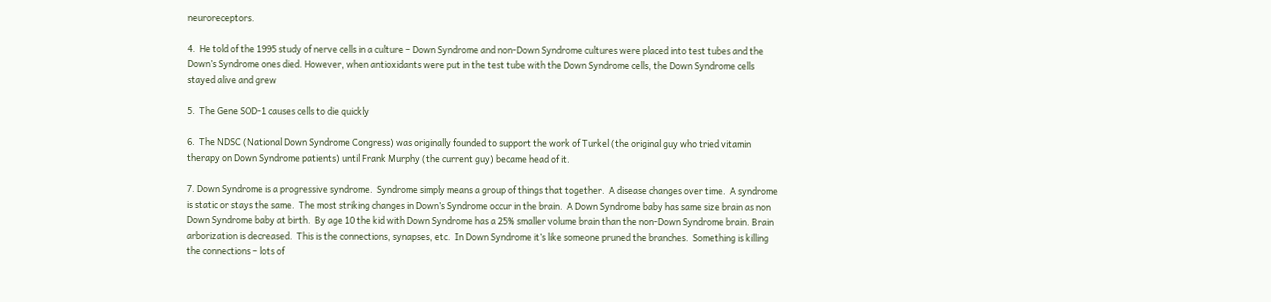neuroreceptors.

4.  He told of the 1995 study of nerve cells in a culture – Down Syndrome and non-Down Syndrome cultures were placed into test tubes and the Down’s Syndrome ones died. However, when antioxidants were put in the test tube with the Down Syndrome cells, the Down Syndrome cells stayed alive and grew

5.  The Gene SOD-1 causes cells to die quickly

6.  The NDSC (National Down Syndrome Congress) was originally founded to support the work of Turkel (the original guy who tried vitamin therapy on Down Syndrome patients) until Frank Murphy (the current guy) became head of it.

7. Down Syndrome is a progressive syndrome.  Syndrome simply means a group of things that together.  A disease changes over time.  A syndrome is static or stays the same.  The most striking changes in Down’s Syndrome occur in the brain.  A Down Syndrome baby has same size brain as non Down Syndrome baby at birth.  By age 10 the kid with Down Syndrome has a 25% smaller volume brain than the non-Down Syndrome brain. Brain arborization is decreased.  This is the connections, synapses, etc.  In Down Syndrome it’s like someone pruned the branches.  Something is killing the connections – lots of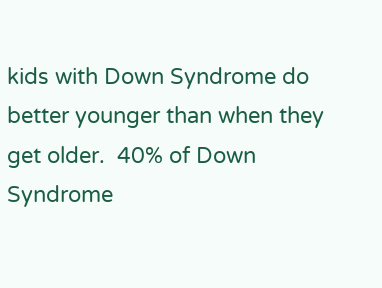kids with Down Syndrome do better younger than when they get older.  40% of Down Syndrome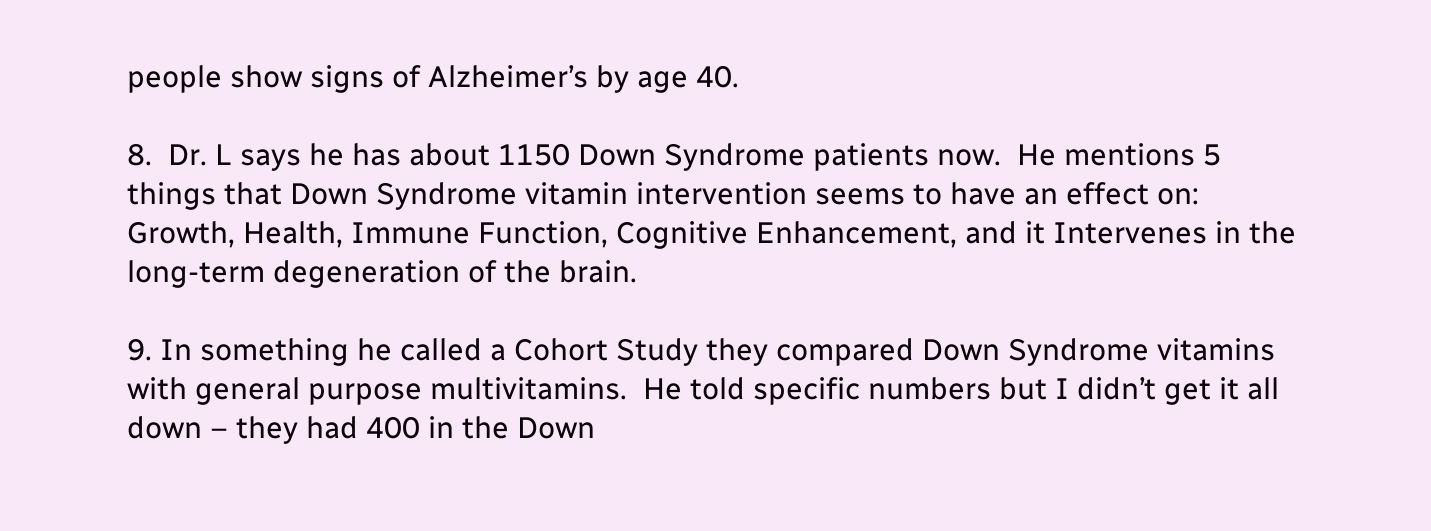people show signs of Alzheimer’s by age 40.

8.  Dr. L says he has about 1150 Down Syndrome patients now.  He mentions 5 things that Down Syndrome vitamin intervention seems to have an effect on:  Growth, Health, Immune Function, Cognitive Enhancement, and it Intervenes in the long-term degeneration of the brain.

9. In something he called a Cohort Study they compared Down Syndrome vitamins with general purpose multivitamins.  He told specific numbers but I didn’t get it all down – they had 400 in the Down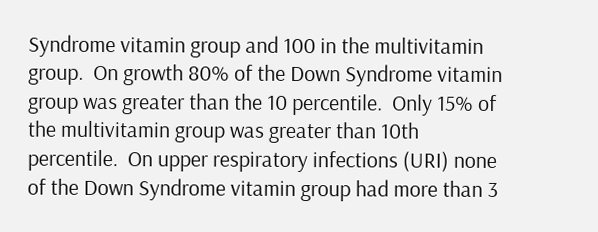Syndrome vitamin group and 100 in the multivitamin group.  On growth 80% of the Down Syndrome vitamin group was greater than the 10 percentile.  Only 15% of the multivitamin group was greater than 10th percentile.  On upper respiratory infections (URI) none of the Down Syndrome vitamin group had more than 3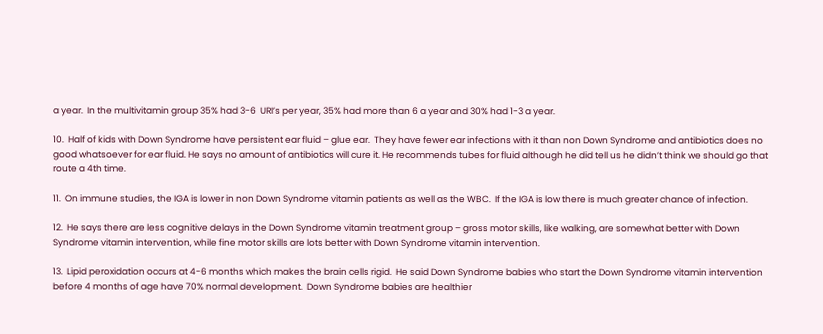a year.  In the multivitamin group 35% had 3-6  URI’s per year, 35% had more than 6 a year and 30% had 1-3 a year.

10.  Half of kids with Down Syndrome have persistent ear fluid – glue ear.  They have fewer ear infections with it than non Down Syndrome and antibiotics does no good whatsoever for ear fluid. He says no amount of antibiotics will cure it. He recommends tubes for fluid although he did tell us he didn’t think we should go that route a 4th time.

11.  On immune studies, the IGA is lower in non Down Syndrome vitamin patients as well as the WBC.  If the IGA is low there is much greater chance of infection.

12.  He says there are less cognitive delays in the Down Syndrome vitamin treatment group – gross motor skills, like walking, are somewhat better with Down Syndrome vitamin intervention, while fine motor skills are lots better with Down Syndrome vitamin intervention.

13.  Lipid peroxidation occurs at 4-6 months which makes the brain cells rigid.  He said Down Syndrome babies who start the Down Syndrome vitamin intervention before 4 months of age have 70% normal development.  Down Syndrome babies are healthier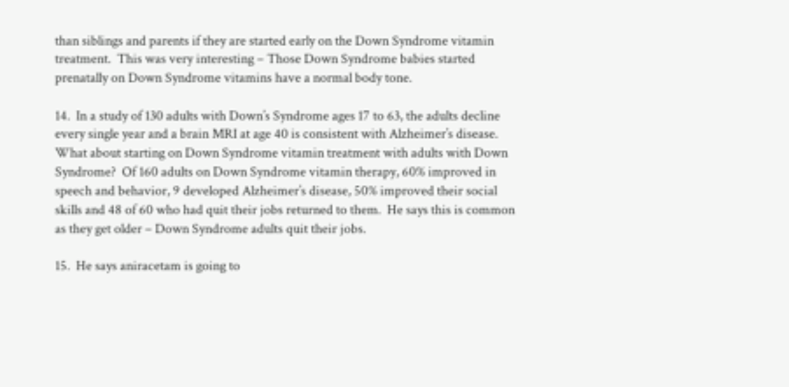than siblings and parents if they are started early on the Down Syndrome vitamin treatment.  This was very interesting – Those Down Syndrome babies started prenatally on Down Syndrome vitamins have a normal body tone.

14.  In a study of 130 adults with Down’s Syndrome ages 17 to 63, the adults decline every single year and a brain MRI at age 40 is consistent with Alzheimer’s disease. What about starting on Down Syndrome vitamin treatment with adults with Down Syndrome?  Of 160 adults on Down Syndrome vitamin therapy, 60% improved in speech and behavior, 9 developed Alzheimer’s disease, 50% improved their social skills and 48 of 60 who had quit their jobs returned to them.  He says this is common as they get older – Down Syndrome adults quit their jobs.

15.  He says aniracetam is going to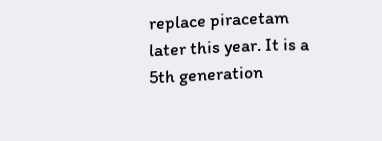replace piracetam later this year. It is a 5th generation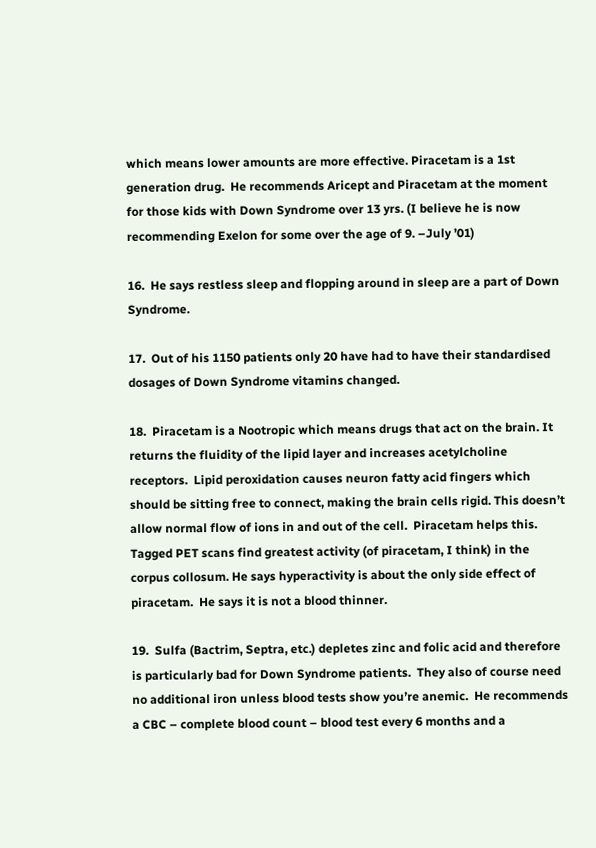which means lower amounts are more effective. Piracetam is a 1st generation drug.  He recommends Aricept and Piracetam at the moment for those kids with Down Syndrome over 13 yrs. (I believe he is now recommending Exelon for some over the age of 9. –July ’01)

16.  He says restless sleep and flopping around in sleep are a part of Down Syndrome.

17.  Out of his 1150 patients only 20 have had to have their standardised dosages of Down Syndrome vitamins changed.

18.  Piracetam is a Nootropic which means drugs that act on the brain. It returns the fluidity of the lipid layer and increases acetylcholine receptors.  Lipid peroxidation causes neuron fatty acid fingers which should be sitting free to connect, making the brain cells rigid. This doesn’t allow normal flow of ions in and out of the cell.  Piracetam helps this.  Tagged PET scans find greatest activity (of piracetam, I think) in the corpus collosum. He says hyperactivity is about the only side effect of piracetam.  He says it is not a blood thinner.

19.  Sulfa (Bactrim, Septra, etc.) depletes zinc and folic acid and therefore is particularly bad for Down Syndrome patients.  They also of course need no additional iron unless blood tests show you’re anemic.  He recommends a CBC – complete blood count – blood test every 6 months and a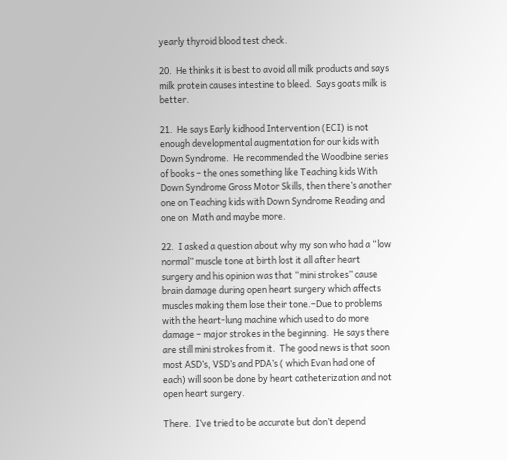yearly thyroid blood test check.

20.  He thinks it is best to avoid all milk products and says milk protein causes intestine to bleed.  Says goats milk is better.

21.  He says Early kidhood Intervention (ECI) is not enough developmental augmentation for our kids with Down Syndrome.  He recommended the Woodbine series of books – the ones something like Teaching kids With Down Syndrome Gross Motor Skills, then there’s another one on Teaching kids with Down Syndrome Reading and one on  Math and maybe more.

22.  I asked a question about why my son who had a “low normal” muscle tone at birth lost it all after heart surgery and his opinion was that “mini strokes” cause brain damage during open heart surgery which affects muscles making them lose their tone.–Due to problems with the heart-lung machine which used to do more damage – major strokes in the beginning.  He says there are still mini strokes from it.  The good news is that soon most ASD’s, VSD’s and PDA’s ( which Evan had one of each) will soon be done by heart catheterization and not open heart surgery.

There.  I’ve tried to be accurate but don’t depend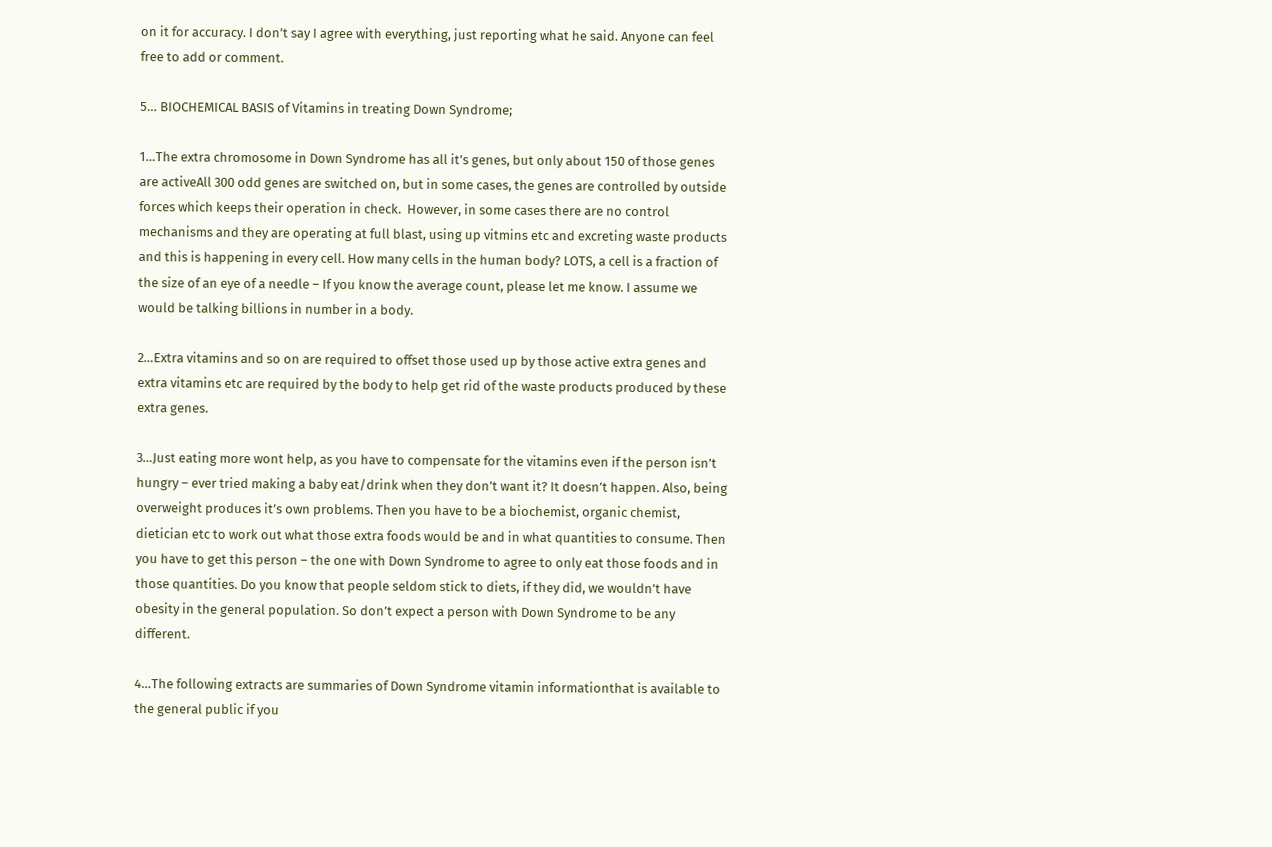on it for accuracy. I don’t say I agree with everything, just reporting what he said. Anyone can feel free to add or comment.

5… BIOCHEMICAL BASIS of Vitamins in treating Down Syndrome;

1…The extra chromosome in Down Syndrome has all it’s genes, but only about 150 of those genes are activeAll 300 odd genes are switched on, but in some cases, the genes are controlled by outside forces which keeps their operation in check.  However, in some cases there are no control mechanisms and they are operating at full blast, using up vitmins etc and excreting waste products and this is happening in every cell. How many cells in the human body? LOTS, a cell is a fraction of the size of an eye of a needle – If you know the average count, please let me know. I assume we would be talking billions in number in a body.

2…Extra vitamins and so on are required to offset those used up by those active extra genes and extra vitamins etc are required by the body to help get rid of the waste products produced by these extra genes.

3…Just eating more wont help, as you have to compensate for the vitamins even if the person isn’t hungry – ever tried making a baby eat/drink when they don’t want it? It doesn’t happen. Also, being overweight produces it’s own problems. Then you have to be a biochemist, organic chemist, dietician etc to work out what those extra foods would be and in what quantities to consume. Then you have to get this person – the one with Down Syndrome to agree to only eat those foods and in those quantities. Do you know that people seldom stick to diets, if they did, we wouldn’t have obesity in the general population. So don’t expect a person with Down Syndrome to be any different.

4…The following extracts are summaries of Down Syndrome vitamin informationthat is available to the general public if you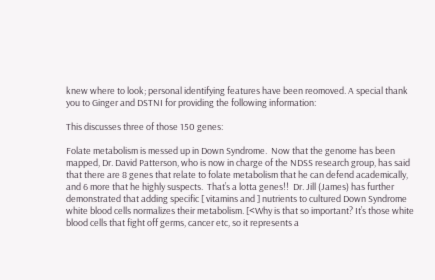knew where to look; personal identifying features have been reomoved. A special thank you to Ginger and DSTNI for providing the following information:

This discusses three of those 150 genes:

Folate metabolism is messed up in Down Syndrome.  Now that the genome has been mapped, Dr. David Patterson, who is now in charge of the NDSS research group, has said that there are 8 genes that relate to folate metabolism that he can defend academically, and 6 more that he highly suspects.  That’s a lotta genes!!  Dr. Jill (James) has further demonstrated that adding specific [ vitamins and ] nutrients to cultured Down Syndrome white blood cells normalizes their metabolism. [<Why is that so important? It’s those white blood cells that fight off germs, cancer etc, so it represents a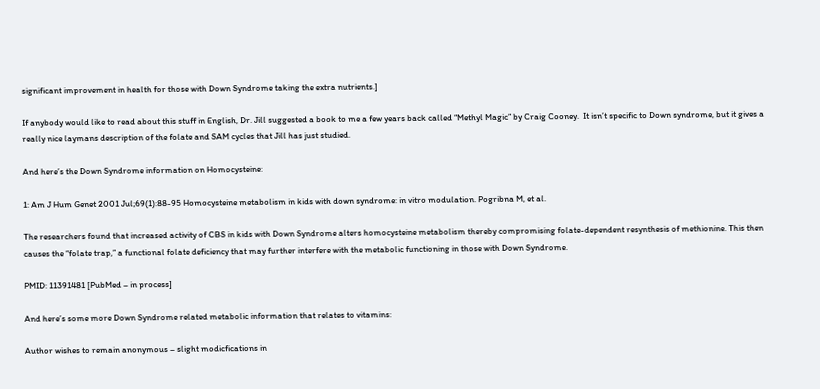significant improvement in health for those with Down Syndrome taking the extra nutrients.]

If anybody would like to read about this stuff in English, Dr. Jill suggested a book to me a few years back called “Methyl Magic” by Craig Cooney.  It isn’t specific to Down syndrome, but it gives a really nice laymans description of the folate and SAM cycles that Jill has just studied.

And here’s the Down Syndrome information on Homocysteine:

1: Am J Hum Genet 2001 Jul;69(1):88-95 Homocysteine metabolism in kids with down syndrome: in vitro modulation. Pogribna M, et al.

The researchers found that increased activity of CBS in kids with Down Syndrome alters homocysteine metabolism thereby compromising folate-dependent resynthesis of methionine. This then causes the “folate trap,” a functional folate deficiency that may further interfere with the metabolic functioning in those with Down Syndrome.

PMID: 11391481 [PubMed – in process]

And here’s some more Down Syndrome related metabolic information that relates to vitamins:

Author wishes to remain anonymous – slight modicfications in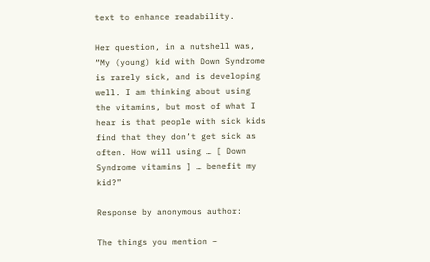text to enhance readability.

Her question, in a nutshell was, “My (young) kid with Down Syndrome is rarely sick, and is developing well. I am thinking about using the vitamins, but most of what I hear is that people with sick kids find that they don’t get sick as often. How will using … [ Down Syndrome vitamins ] … benefit my kid?”

Response by anonymous author:

The things you mention –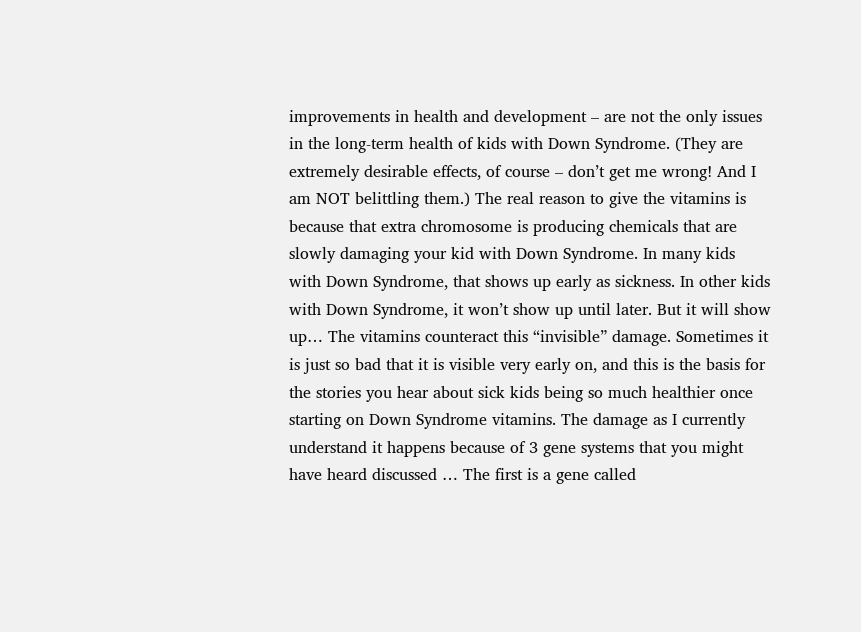improvements in health and development – are not the only issues in the long-term health of kids with Down Syndrome. (They are extremely desirable effects, of course – don’t get me wrong! And I am NOT belittling them.) The real reason to give the vitamins is because that extra chromosome is producing chemicals that are slowly damaging your kid with Down Syndrome. In many kids with Down Syndrome, that shows up early as sickness. In other kids with Down Syndrome, it won’t show up until later. But it will show up… The vitamins counteract this “invisible” damage. Sometimes it is just so bad that it is visible very early on, and this is the basis for the stories you hear about sick kids being so much healthier once starting on Down Syndrome vitamins. The damage as I currently understand it happens because of 3 gene systems that you might have heard discussed … The first is a gene called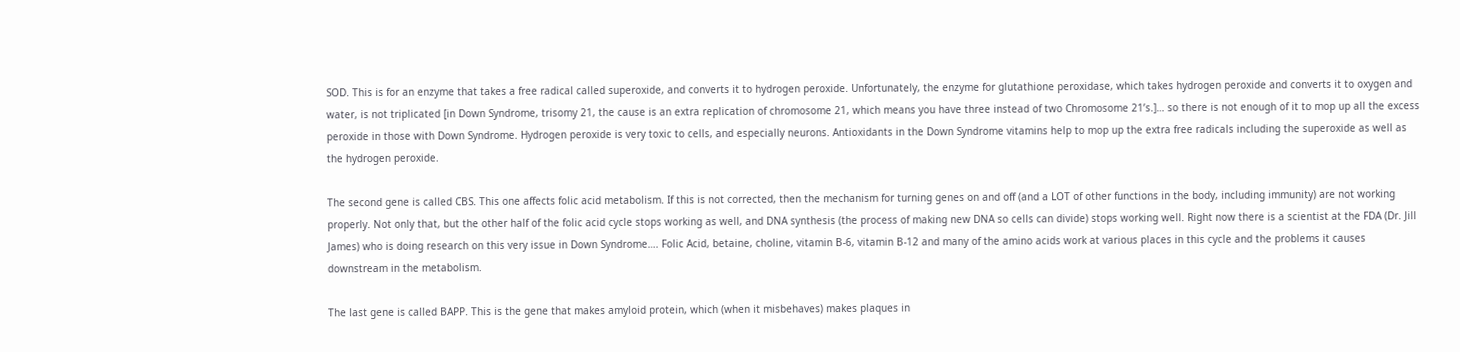SOD. This is for an enzyme that takes a free radical called superoxide, and converts it to hydrogen peroxide. Unfortunately, the enzyme for glutathione peroxidase, which takes hydrogen peroxide and converts it to oxygen and water, is not triplicated [in Down Syndrome, trisomy 21, the cause is an extra replication of chromosome 21, which means you have three instead of two Chromosome 21’s.]… so there is not enough of it to mop up all the excess peroxide in those with Down Syndrome. Hydrogen peroxide is very toxic to cells, and especially neurons. Antioxidants in the Down Syndrome vitamins help to mop up the extra free radicals including the superoxide as well as the hydrogen peroxide.

The second gene is called CBS. This one affects folic acid metabolism. If this is not corrected, then the mechanism for turning genes on and off (and a LOT of other functions in the body, including immunity) are not working properly. Not only that, but the other half of the folic acid cycle stops working as well, and DNA synthesis (the process of making new DNA so cells can divide) stops working well. Right now there is a scientist at the FDA (Dr. Jill James) who is doing research on this very issue in Down Syndrome…. Folic Acid, betaine, choline, vitamin B-6, vitamin B-12 and many of the amino acids work at various places in this cycle and the problems it causes downstream in the metabolism.

The last gene is called BAPP. This is the gene that makes amyloid protein, which (when it misbehaves) makes plaques in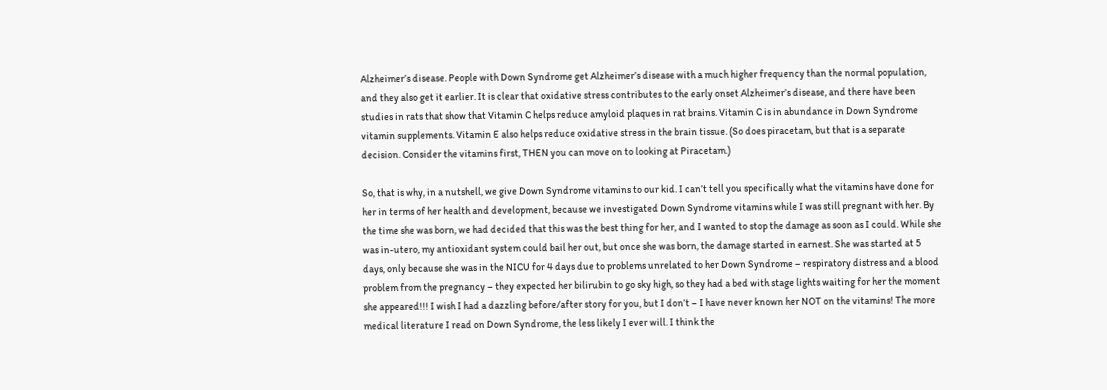Alzheimer’s disease. People with Down Syndrome get Alzheimer’s disease with a much higher frequency than the normal population, and they also get it earlier. It is clear that oxidative stress contributes to the early onset Alzheimer’s disease, and there have been studies in rats that show that Vitamin C helps reduce amyloid plaques in rat brains. Vitamin C is in abundance in Down Syndrome vitamin supplements. Vitamin E also helps reduce oxidative stress in the brain tissue. (So does piracetam, but that is a separate decision. Consider the vitamins first, THEN you can move on to looking at Piracetam.)

So, that is why, in a nutshell, we give Down Syndrome vitamins to our kid. I can’t tell you specifically what the vitamins have done for her in terms of her health and development, because we investigated Down Syndrome vitamins while I was still pregnant with her. By the time she was born, we had decided that this was the best thing for her, and I wanted to stop the damage as soon as I could. While she was in-utero, my antioxidant system could bail her out, but once she was born, the damage started in earnest. She was started at 5 days, only because she was in the NICU for 4 days due to problems unrelated to her Down Syndrome – respiratory distress and a blood problem from the pregnancy – they expected her bilirubin to go sky high, so they had a bed with stage lights waiting for her the moment she appeared!!! I wish I had a dazzling before/after story for you, but I don’t – I have never known her NOT on the vitamins! The more medical literature I read on Down Syndrome, the less likely I ever will. I think the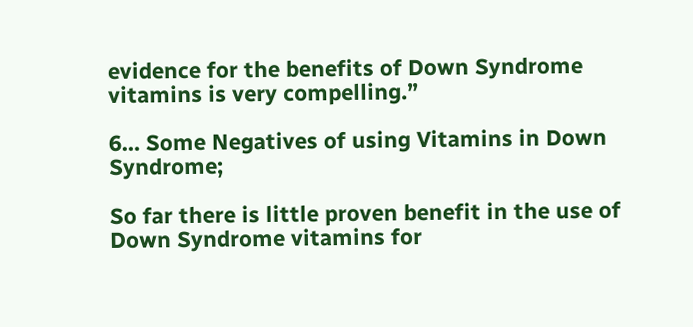evidence for the benefits of Down Syndrome vitamins is very compelling.”

6… Some Negatives of using Vitamins in Down Syndrome;

So far there is little proven benefit in the use of Down Syndrome vitamins for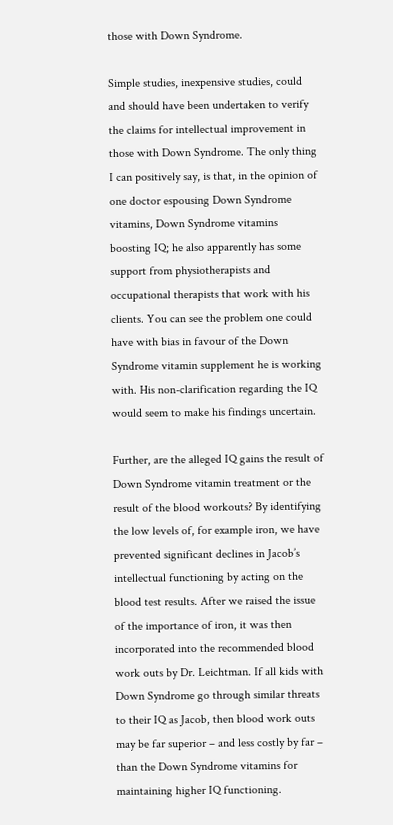those with Down Syndrome.

Simple studies, inexpensive studies, could and should have been undertaken to verify the claims for intellectual improvement in those with Down Syndrome. The only thing I can positively say, is that, in the opinion of one doctor espousing Down Syndrome vitamins, Down Syndrome vitamins boosting IQ; he also apparently has some support from physiotherapists and occupational therapists that work with his clients. You can see the problem one could have with bias in favour of the Down Syndrome vitamin supplement he is working with. His non-clarification regarding the IQ would seem to make his findings uncertain.

Further, are the alleged IQ gains the result of Down Syndrome vitamin treatment or the result of the blood workouts? By identifying the low levels of, for example iron, we have prevented significant declines in Jacob’s intellectual functioning by acting on the blood test results. After we raised the issue of the importance of iron, it was then incorporated into the recommended blood work outs by Dr. Leichtman. If all kids with Down Syndrome go through similar threats to their IQ as Jacob, then blood work outs may be far superior – and less costly by far – than the Down Syndrome vitamins for maintaining higher IQ functioning.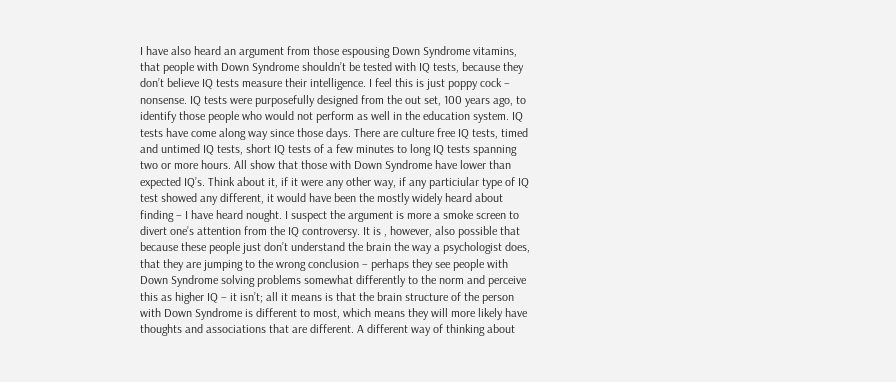I have also heard an argument from those espousing Down Syndrome vitamins, that people with Down Syndrome shouldn’t be tested with IQ tests, because they don’t believe IQ tests measure their intelligence. I feel this is just poppy cock – nonsense. IQ tests were purposefully designed from the out set, 100 years ago, to identify those people who would not perform as well in the education system. IQ tests have come along way since those days. There are culture free IQ tests, timed and untimed IQ tests, short IQ tests of a few minutes to long IQ tests spanning two or more hours. All show that those with Down Syndrome have lower than expected IQ’s. Think about it, if it were any other way, if any particiular type of IQ test showed any different, it would have been the mostly widely heard about finding – I have heard nought. I suspect the argument is more a smoke screen to divert one’s attention from the IQ controversy. It is , however, also possible that because these people just don’t understand the brain the way a psychologist does, that they are jumping to the wrong conclusion – perhaps they see people with Down Syndrome solving problems somewhat differently to the norm and perceive this as higher IQ – it isn’t; all it means is that the brain structure of the person with Down Syndrome is different to most, which means they will more likely have thoughts and associations that are different. A different way of thinking about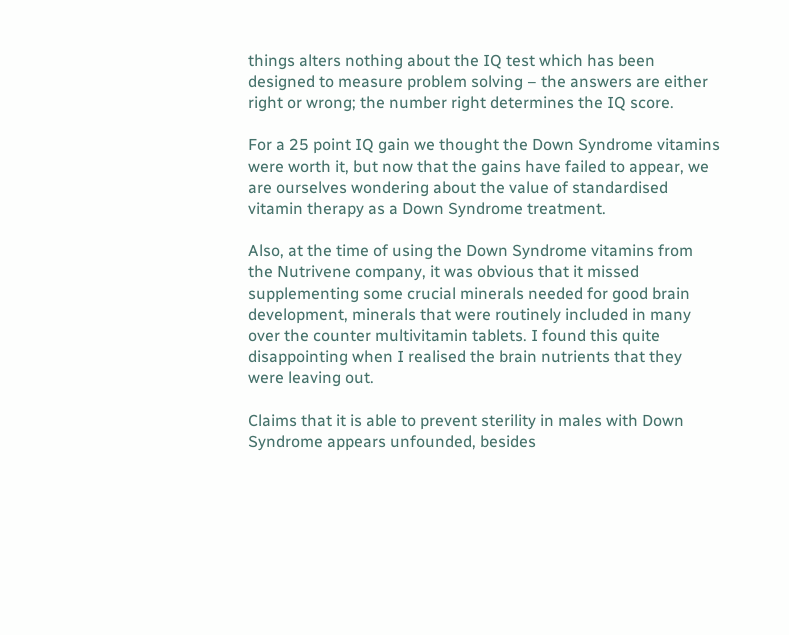things alters nothing about the IQ test which has been designed to measure problem solving – the answers are either right or wrong; the number right determines the IQ score.

For a 25 point IQ gain we thought the Down Syndrome vitamins were worth it, but now that the gains have failed to appear, we are ourselves wondering about the value of standardised vitamin therapy as a Down Syndrome treatment.

Also, at the time of using the Down Syndrome vitamins from the Nutrivene company, it was obvious that it missed supplementing some crucial minerals needed for good brain development, minerals that were routinely included in many over the counter multivitamin tablets. I found this quite disappointing when I realised the brain nutrients that they were leaving out.

Claims that it is able to prevent sterility in males with Down Syndrome appears unfounded, besides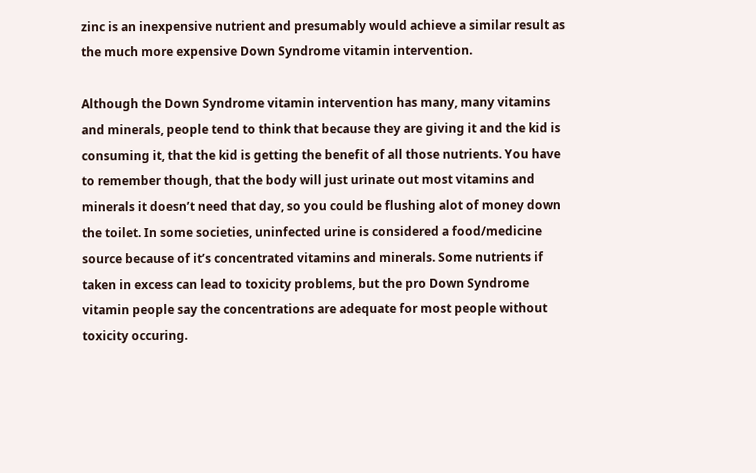zinc is an inexpensive nutrient and presumably would achieve a similar result as the much more expensive Down Syndrome vitamin intervention.

Although the Down Syndrome vitamin intervention has many, many vitamins and minerals, people tend to think that because they are giving it and the kid is consuming it, that the kid is getting the benefit of all those nutrients. You have to remember though, that the body will just urinate out most vitamins and minerals it doesn’t need that day, so you could be flushing alot of money down the toilet. In some societies, uninfected urine is considered a food/medicine source because of it’s concentrated vitamins and minerals. Some nutrients if taken in excess can lead to toxicity problems, but the pro Down Syndrome vitamin people say the concentrations are adequate for most people without toxicity occuring.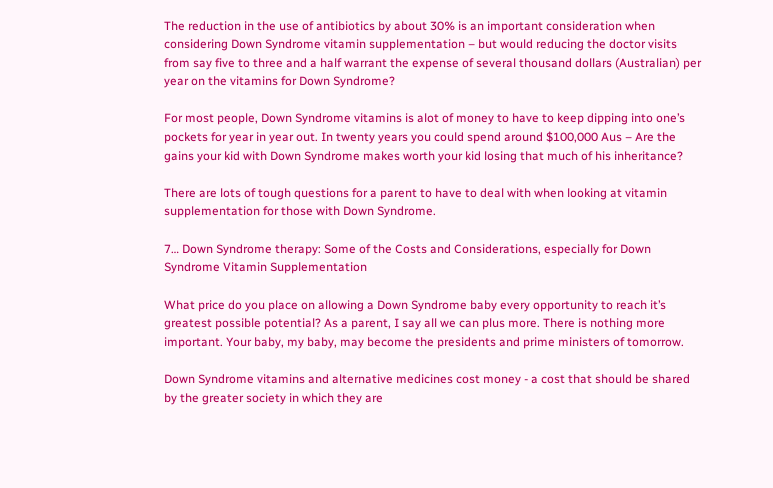The reduction in the use of antibiotics by about 30% is an important consideration when considering Down Syndrome vitamin supplementation – but would reducing the doctor visits from say five to three and a half warrant the expense of several thousand dollars (Australian) per year on the vitamins for Down Syndrome?

For most people, Down Syndrome vitamins is alot of money to have to keep dipping into one’s pockets for year in year out. In twenty years you could spend around $100,000 Aus – Are the gains your kid with Down Syndrome makes worth your kid losing that much of his inheritance?

There are lots of tough questions for a parent to have to deal with when looking at vitamin supplementation for those with Down Syndrome.

7… Down Syndrome therapy: Some of the Costs and Considerations, especially for Down Syndrome Vitamin Supplementation

What price do you place on allowing a Down Syndrome baby every opportunity to reach it’s greatest possible potential? As a parent, I say all we can plus more. There is nothing more important. Your baby, my baby, may become the presidents and prime ministers of tomorrow.

Down Syndrome vitamins and alternative medicines cost money - a cost that should be shared by the greater society in which they are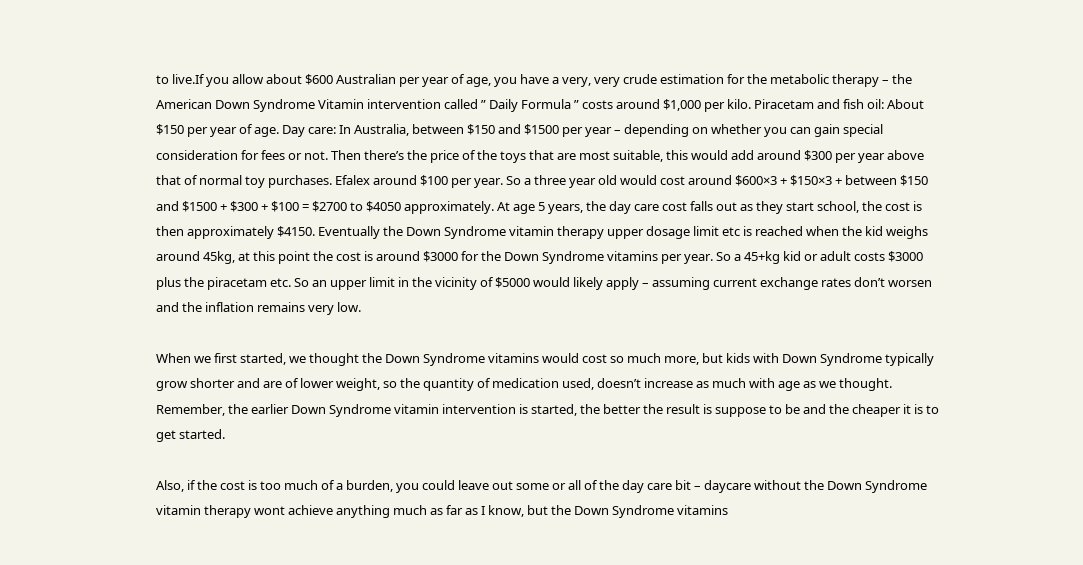to live.If you allow about $600 Australian per year of age, you have a very, very crude estimation for the metabolic therapy – the American Down Syndrome Vitamin intervention called ” Daily Formula ” costs around $1,000 per kilo. Piracetam and fish oil: About $150 per year of age. Day care: In Australia, between $150 and $1500 per year – depending on whether you can gain special consideration for fees or not. Then there’s the price of the toys that are most suitable, this would add around $300 per year above that of normal toy purchases. Efalex around $100 per year. So a three year old would cost around $600×3 + $150×3 + between $150 and $1500 + $300 + $100 = $2700 to $4050 approximately. At age 5 years, the day care cost falls out as they start school, the cost is then approximately $4150. Eventually the Down Syndrome vitamin therapy upper dosage limit etc is reached when the kid weighs around 45kg, at this point the cost is around $3000 for the Down Syndrome vitamins per year. So a 45+kg kid or adult costs $3000 plus the piracetam etc. So an upper limit in the vicinity of $5000 would likely apply – assuming current exchange rates don’t worsen and the inflation remains very low.

When we first started, we thought the Down Syndrome vitamins would cost so much more, but kids with Down Syndrome typically grow shorter and are of lower weight, so the quantity of medication used, doesn’t increase as much with age as we thought. Remember, the earlier Down Syndrome vitamin intervention is started, the better the result is suppose to be and the cheaper it is to get started.

Also, if the cost is too much of a burden, you could leave out some or all of the day care bit – daycare without the Down Syndrome vitamin therapy wont achieve anything much as far as I know, but the Down Syndrome vitamins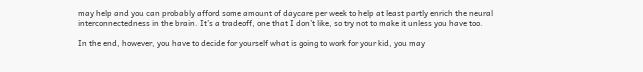may help and you can probably afford some amount of daycare per week to help at least partly enrich the neural interconnectedness in the brain. It’s a tradeoff, one that I don’t like, so try not to make it unless you have too.

In the end, however, you have to decide for yourself what is going to work for your kid, you may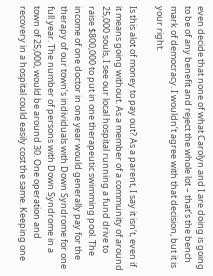even decide that none of what Carolyn and I are doing is going to be of any benefit and reject the whole lot – that’s the bench mark of democracy. I wouldn’t agree with that decision, but it is your right.

Is this alot of money to pay out? As a parent, I say it isn’t, even if it means going without. As a member of a community of around 25,000 souls, I see our local hospital running a fund drive to raise $800,000 to put in one therapeutic swimming pool. The income of one doctor in one year would generally pay for the therapy of our town’s individuals with Down Syndrome for one full year. The number of persons with Down Syndrome in a town of 25,000, would be around 30. One operation and recovery in a hospital could easily cost the same. Keeping one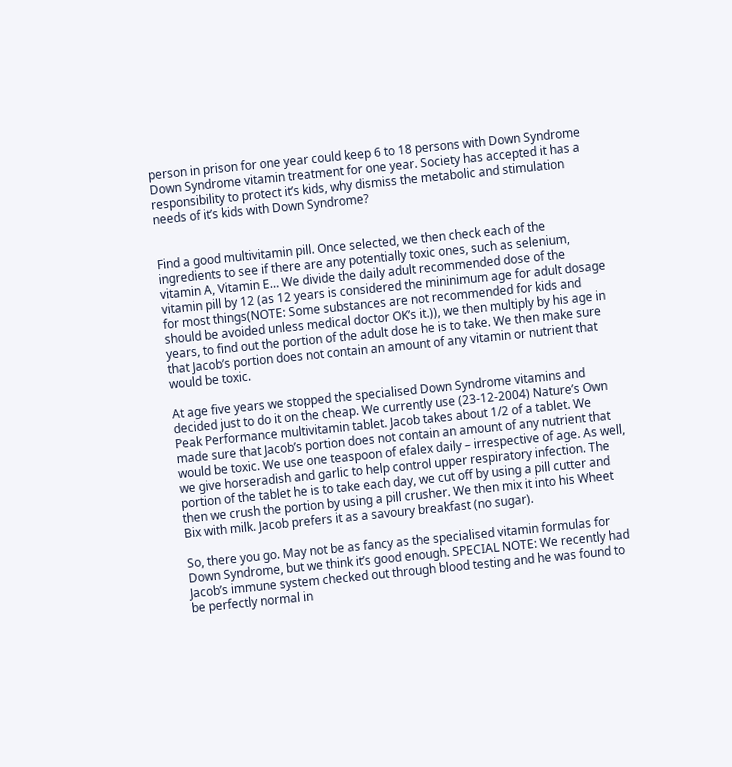person in prison for one year could keep 6 to 18 persons with Down Syndrome Down Syndrome vitamin treatment for one year. Society has accepted it has a responsibility to protect it’s kids, why dismiss the metabolic and stimulation needs of it’s kids with Down Syndrome?


Find a good multivitamin pill. Once selected, we then check each of the ingredients to see if there are any potentially toxic ones, such as selenium, vitamin A, Vitamin E… We divide the daily adult recommended dose of the vitamin pill by 12 (as 12 years is considered the mininimum age for adult dosage for most things(NOTE: Some substances are not recommended for kids and should be avoided unless medical doctor OK’s it.)), we then multiply by his age in years, to find out the portion of the adult dose he is to take. We then make sure that Jacob’s portion does not contain an amount of any vitamin or nutrient that would be toxic.

At age five years we stopped the specialised Down Syndrome vitamins and decided just to do it on the cheap. We currently use (23-12-2004) Nature’s Own Peak Performance multivitamin tablet. Jacob takes about 1/2 of a tablet. We made sure that Jacob’s portion does not contain an amount of any nutrient that would be toxic. We use one teaspoon of efalex daily – irrespective of age. As well, we give horseradish and garlic to help control upper respiratory infection. The portion of the tablet he is to take each day, we cut off by using a pill cutter and then we crush the portion by using a pill crusher. We then mix it into his Wheet Bix with milk. Jacob prefers it as a savoury breakfast (no sugar).

So, there you go. May not be as fancy as the specialised vitamin formulas for Down Syndrome, but we think it’s good enough. SPECIAL NOTE: We recently had Jacob’s immune system checked out through blood testing and he was found to be perfectly normal in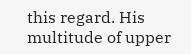this regard. His multitude of upper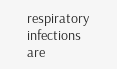respiratory infections are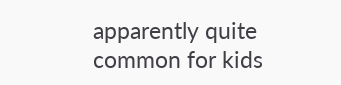apparently quite common for kids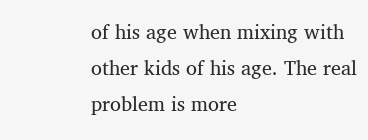of his age when mixing with other kids of his age. The real problem is more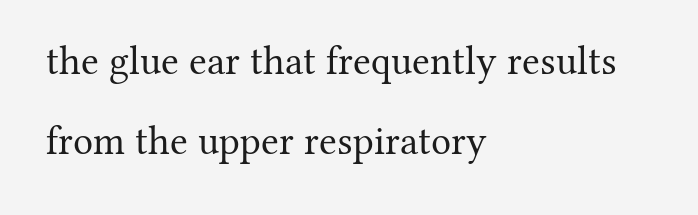the glue ear that frequently results from the upper respiratory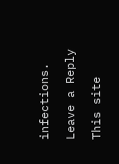infections.

Leave a Reply

This site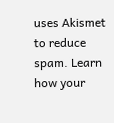uses Akismet to reduce spam. Learn how your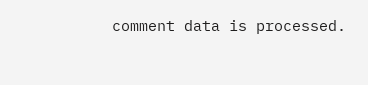comment data is processed.